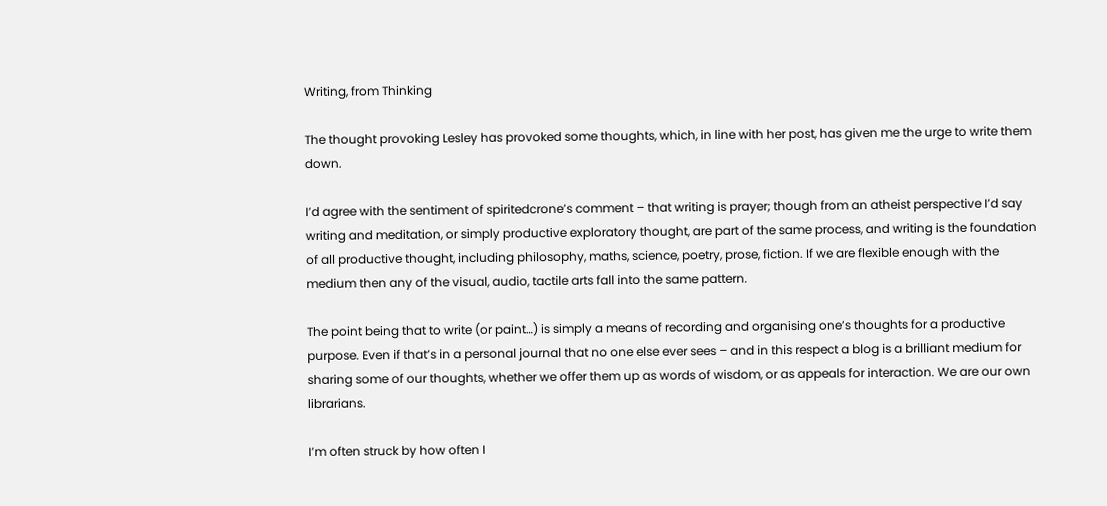Writing, from Thinking

The thought provoking Lesley has provoked some thoughts, which, in line with her post, has given me the urge to write them down.

I’d agree with the sentiment of spiritedcrone’s comment – that writing is prayer; though from an atheist perspective I’d say writing and meditation, or simply productive exploratory thought, are part of the same process, and writing is the foundation of all productive thought, including philosophy, maths, science, poetry, prose, fiction. If we are flexible enough with the medium then any of the visual, audio, tactile arts fall into the same pattern.

The point being that to write (or paint…) is simply a means of recording and organising one’s thoughts for a productive purpose. Even if that’s in a personal journal that no one else ever sees – and in this respect a blog is a brilliant medium for sharing some of our thoughts, whether we offer them up as words of wisdom, or as appeals for interaction. We are our own librarians.

I’m often struck by how often I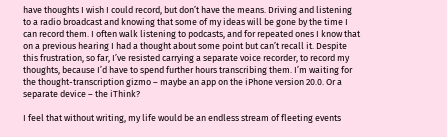have thoughts I wish I could record, but don’t have the means. Driving and listening to a radio broadcast and knowing that some of my ideas will be gone by the time I can record them. I often walk listening to podcasts, and for repeated ones I know that on a previous hearing I had a thought about some point but can’t recall it. Despite this frustration, so far, I’ve resisted carrying a separate voice recorder, to record my thoughts, because I’d have to spend further hours transcribing them. I’m waiting for the thought-transcription gizmo – maybe an app on the iPhone version 20.0. Or a separate device – the iThink?

I feel that without writing, my life would be an endless stream of fleeting events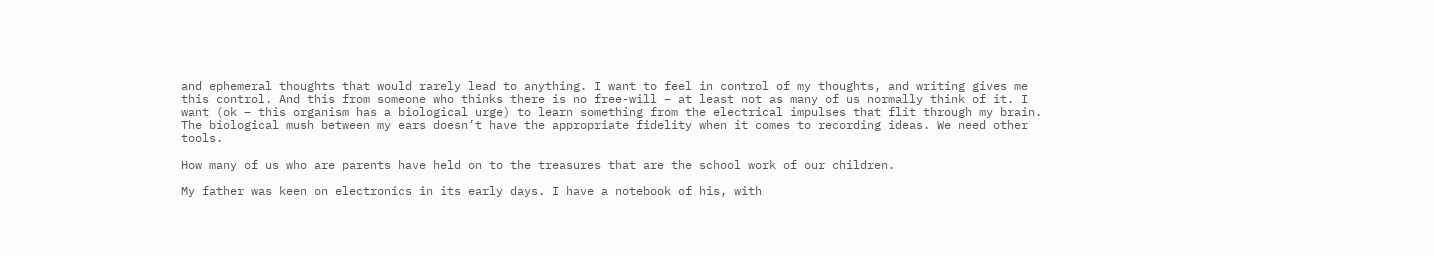and ephemeral thoughts that would rarely lead to anything. I want to feel in control of my thoughts, and writing gives me this control. And this from someone who thinks there is no free-will – at least not as many of us normally think of it. I want (ok – this organism has a biological urge) to learn something from the electrical impulses that flit through my brain. The biological mush between my ears doesn’t have the appropriate fidelity when it comes to recording ideas. We need other tools.

How many of us who are parents have held on to the treasures that are the school work of our children.

My father was keen on electronics in its early days. I have a notebook of his, with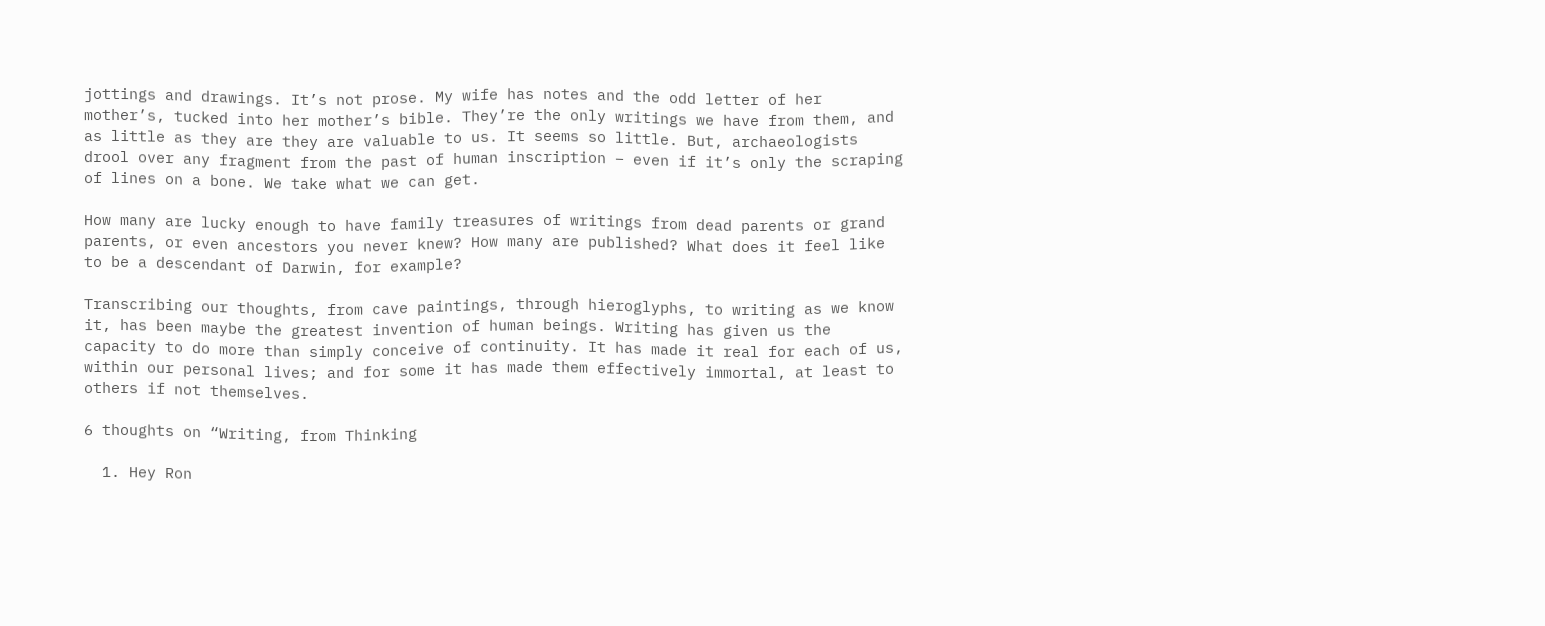jottings and drawings. It’s not prose. My wife has notes and the odd letter of her mother’s, tucked into her mother’s bible. They’re the only writings we have from them, and as little as they are they are valuable to us. It seems so little. But, archaeologists drool over any fragment from the past of human inscription – even if it’s only the scraping of lines on a bone. We take what we can get.

How many are lucky enough to have family treasures of writings from dead parents or grand parents, or even ancestors you never knew? How many are published? What does it feel like to be a descendant of Darwin, for example?

Transcribing our thoughts, from cave paintings, through hieroglyphs, to writing as we know it, has been maybe the greatest invention of human beings. Writing has given us the capacity to do more than simply conceive of continuity. It has made it real for each of us, within our personal lives; and for some it has made them effectively immortal, at least to others if not themselves.

6 thoughts on “Writing, from Thinking

  1. Hey Ron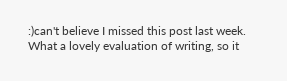:)can't believe I missed this post last week. What a lovely evaluation of writing, so it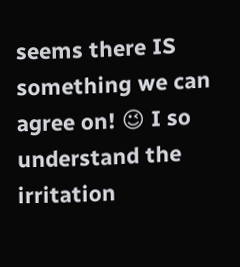seems there IS something we can agree on! 😉 I so understand the irritation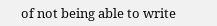of not being able to write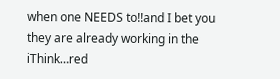when one NEEDS to!!and I bet you they are already working in the iThink…red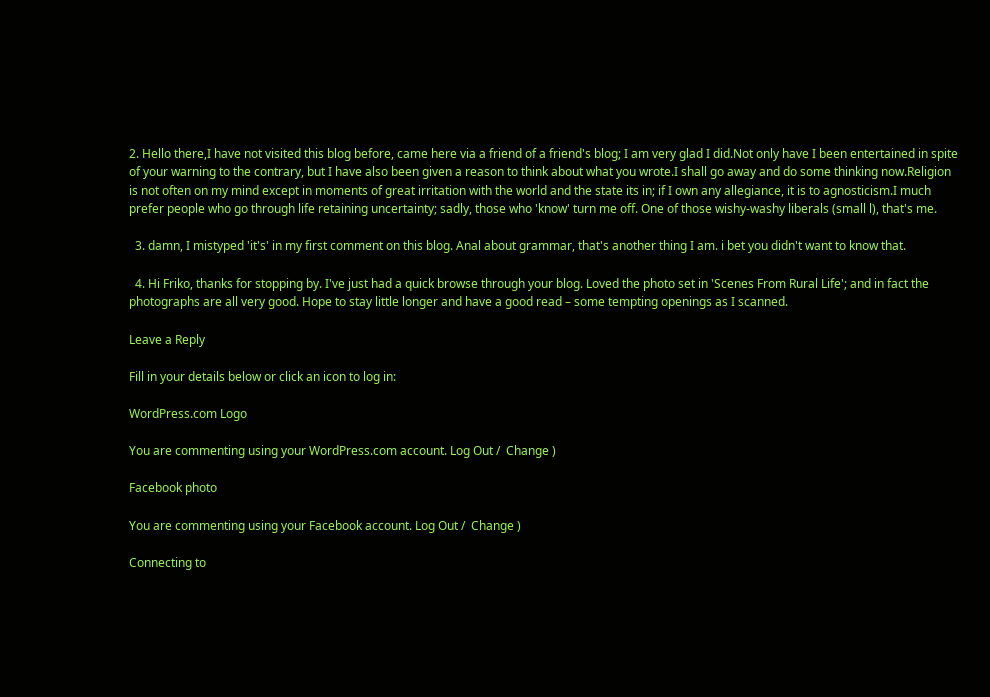2. Hello there,I have not visited this blog before, came here via a friend of a friend's blog; I am very glad I did.Not only have I been entertained in spite of your warning to the contrary, but I have also been given a reason to think about what you wrote.I shall go away and do some thinking now.Religion is not often on my mind except in moments of great irritation with the world and the state its in; if I own any allegiance, it is to agnosticism.I much prefer people who go through life retaining uncertainty; sadly, those who 'know' turn me off. One of those wishy-washy liberals (small l), that's me.

  3. damn, I mistyped 'it's' in my first comment on this blog. Anal about grammar, that's another thing I am. i bet you didn't want to know that.

  4. Hi Friko, thanks for stopping by. I've just had a quick browse through your blog. Loved the photo set in 'Scenes From Rural Life'; and in fact the photographs are all very good. Hope to stay little longer and have a good read – some tempting openings as I scanned.

Leave a Reply

Fill in your details below or click an icon to log in:

WordPress.com Logo

You are commenting using your WordPress.com account. Log Out /  Change )

Facebook photo

You are commenting using your Facebook account. Log Out /  Change )

Connecting to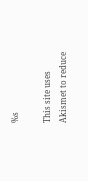%s

This site uses Akismet to reduce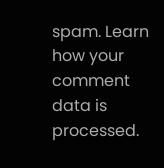spam. Learn how your comment data is processed.